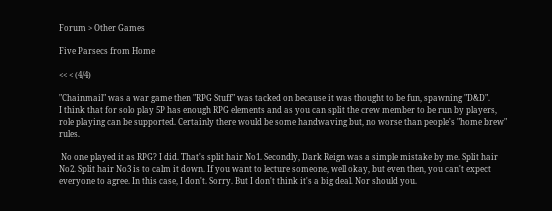Forum > Other Games

Five Parsecs from Home

<< < (4/4)

"Chainmail" was a war game then "RPG Stuff" was tacked on because it was thought to be fun, spawning "D&D".
I think that for solo play 5P has enough RPG elements and as you can split the crew member to be run by players, role playing can be supported. Certainly there would be some handwaving but, no worse than people's "home brew" rules.

 No one played it as RPG? I did. That's split hair No1. Secondly, Dark Reign was a simple mistake by me. Split hair No2. Split hair No3 is to calm it down. If you want to lecture someone, well okay, but even then, you can't expect everyone to agree. In this case, I don't. Sorry. But I don't think it's a big deal. Nor should you.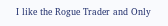I like the Rogue Trader and Only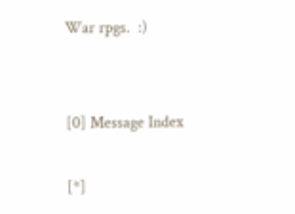War rpgs.  :)


[0] Message Index

[*]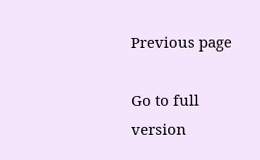Previous page

Go to full version